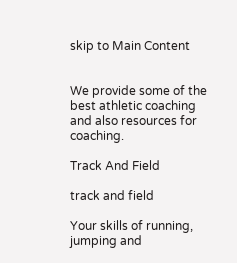skip to Main Content


We provide some of the best athletic coaching and also resources for coaching.

Track And Field

track and field

Your skills of running, jumping and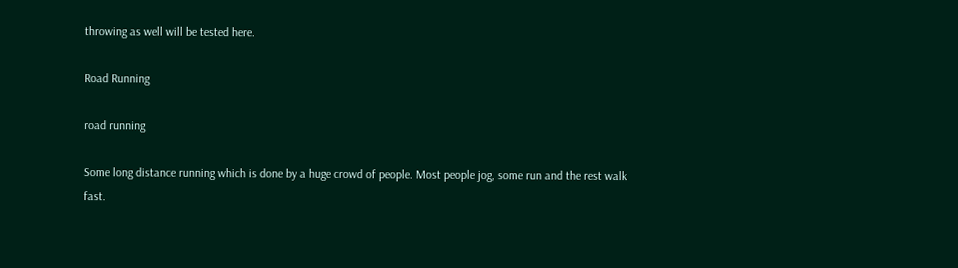throwing as well will be tested here.

Road Running

road running

Some long distance running which is done by a huge crowd of people. Most people jog, some run and the rest walk fast.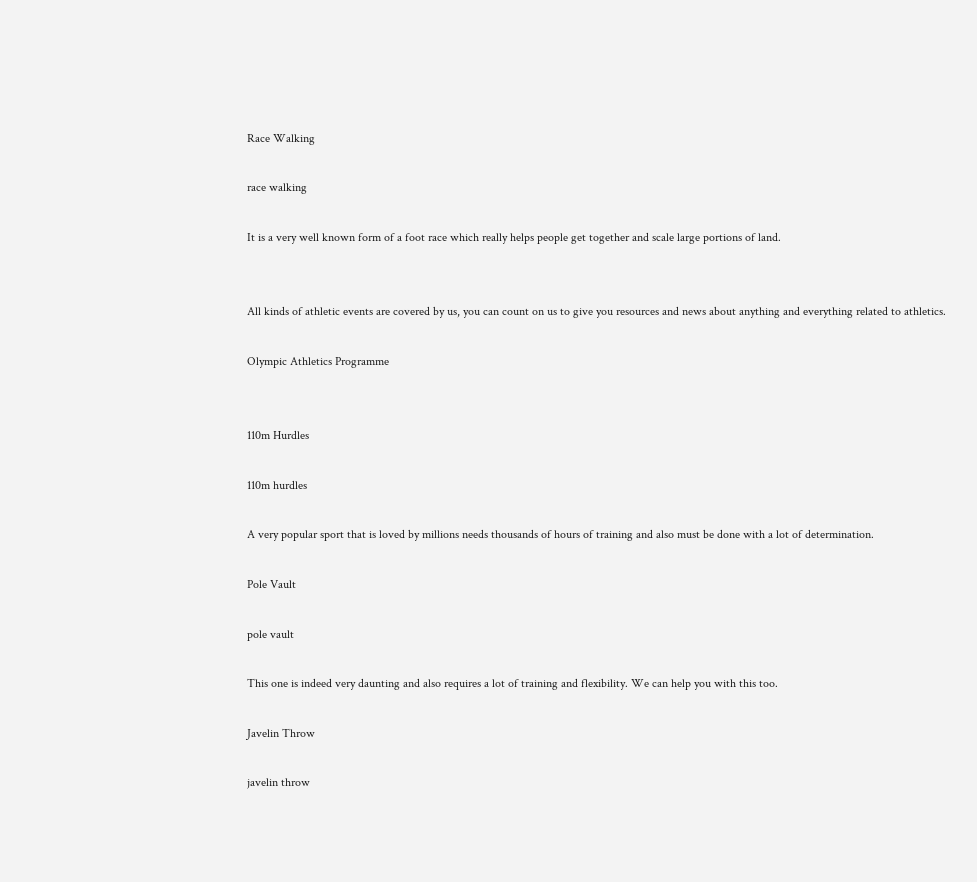Race Walking

race walking

It is a very well known form of a foot race which really helps people get together and scale large portions of land.


All kinds of athletic events are covered by us, you can count on us to give you resources and news about anything and everything related to athletics.

Olympic Athletics Programme


110m Hurdles

110m hurdles

A very popular sport that is loved by millions needs thousands of hours of training and also must be done with a lot of determination.

Pole Vault

pole vault

This one is indeed very daunting and also requires a lot of training and flexibility. We can help you with this too.

Javelin Throw

javelin throw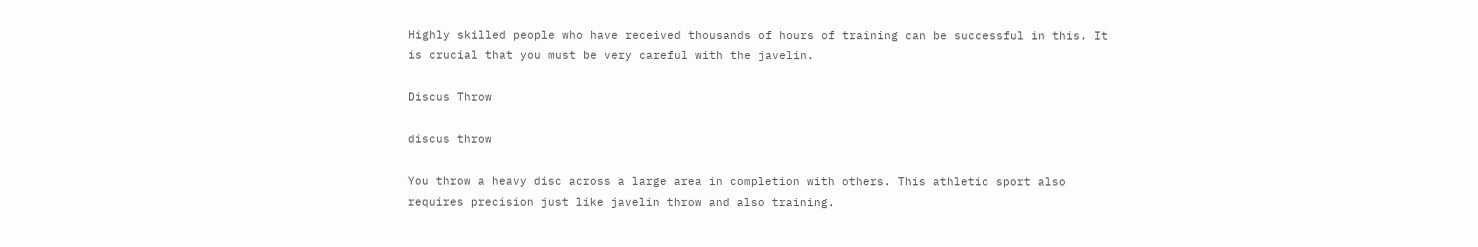Highly skilled people who have received thousands of hours of training can be successful in this. It is crucial that you must be very careful with the javelin.

Discus Throw

discus throw

You throw a heavy disc across a large area in completion with others. This athletic sport also requires precision just like javelin throw and also training.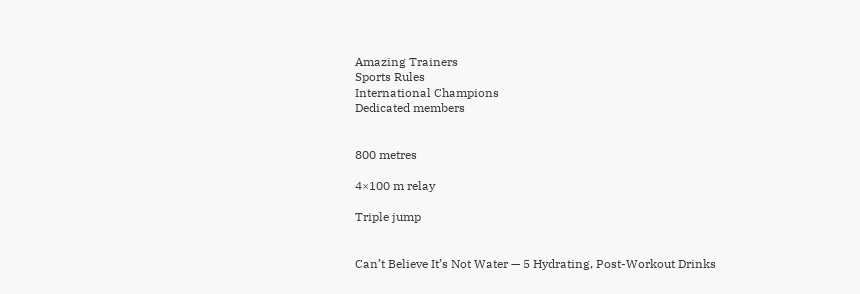Amazing Trainers
Sports Rules
International Champions
Dedicated members


800 metres

4×100 m relay

Triple jump


Can’t Believe It’s Not Water — 5 Hydrating, Post-Workout Drinks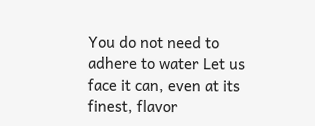You do not need to adhere to water Let us face it can, even at its finest, flavor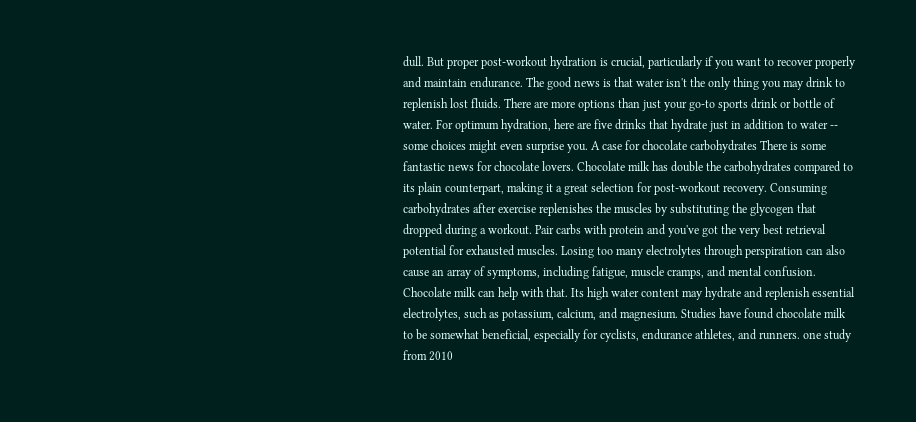dull. But proper post-workout hydration is crucial, particularly if you want to recover properly and maintain endurance. The good news is that water isn't the only thing you may drink to replenish lost fluids. There are more options than just your go-to sports drink or bottle of water. For optimum hydration, here are five drinks that hydrate just in addition to water -- some choices might even surprise you. A case for chocolate carbohydrates There is some fantastic news for chocolate lovers. Chocolate milk has double the carbohydrates compared to its plain counterpart, making it a great selection for post-workout recovery. Consuming carbohydrates after exercise replenishes the muscles by substituting the glycogen that dropped during a workout. Pair carbs with protein and you've got the very best retrieval potential for exhausted muscles. Losing too many electrolytes through perspiration can also cause an array of symptoms, including fatigue, muscle cramps, and mental confusion. Chocolate milk can help with that. Its high water content may hydrate and replenish essential electrolytes, such as potassium, calcium, and magnesium. Studies have found chocolate milk to be somewhat beneficial, especially for cyclists, endurance athletes, and runners. one study from 2010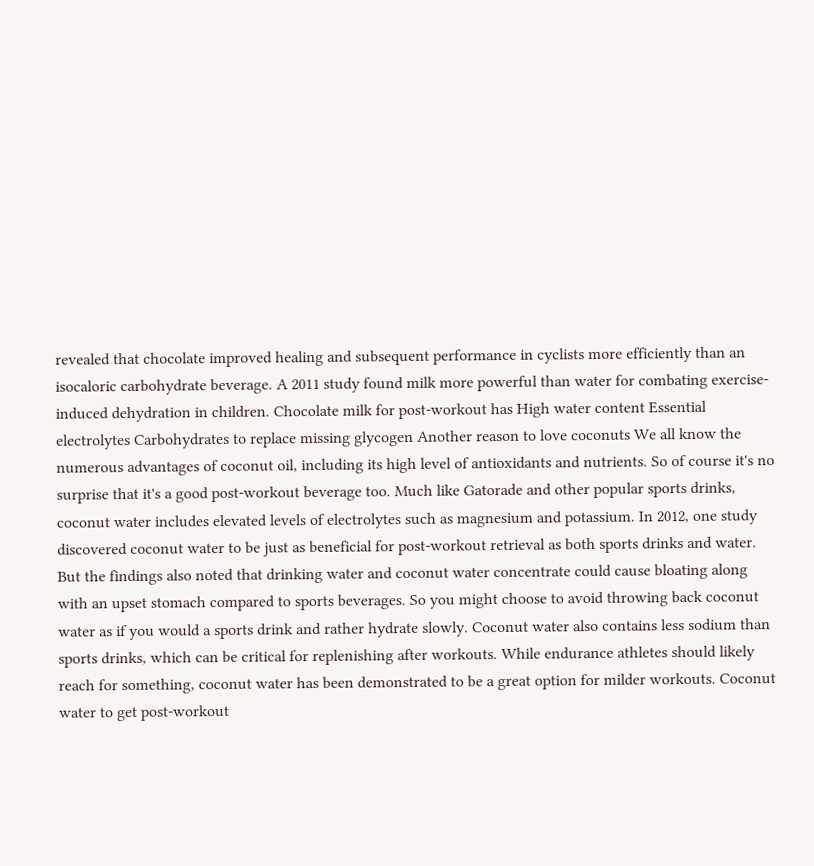revealed that chocolate improved healing and subsequent performance in cyclists more efficiently than an isocaloric carbohydrate beverage. A 2011 study found milk more powerful than water for combating exercise-induced dehydration in children. Chocolate milk for post-workout has High water content Essential electrolytes Carbohydrates to replace missing glycogen Another reason to love coconuts We all know the numerous advantages of coconut oil, including its high level of antioxidants and nutrients. So of course it's no surprise that it's a good post-workout beverage too. Much like Gatorade and other popular sports drinks, coconut water includes elevated levels of electrolytes such as magnesium and potassium. In 2012, one study discovered coconut water to be just as beneficial for post-workout retrieval as both sports drinks and water. But the findings also noted that drinking water and coconut water concentrate could cause bloating along with an upset stomach compared to sports beverages. So you might choose to avoid throwing back coconut water as if you would a sports drink and rather hydrate slowly. Coconut water also contains less sodium than sports drinks, which can be critical for replenishing after workouts. While endurance athletes should likely reach for something, coconut water has been demonstrated to be a great option for milder workouts. Coconut water to get post-workout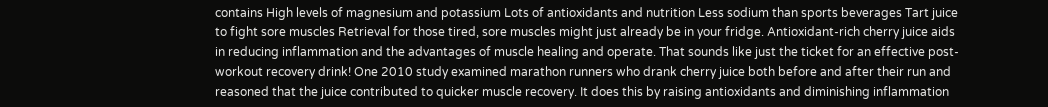contains High levels of magnesium and potassium Lots of antioxidants and nutrition Less sodium than sports beverages Tart juice to fight sore muscles Retrieval for those tired, sore muscles might just already be in your fridge. Antioxidant-rich cherry juice aids in reducing inflammation and the advantages of muscle healing and operate. That sounds like just the ticket for an effective post-workout recovery drink! One 2010 study examined marathon runners who drank cherry juice both before and after their run and reasoned that the juice contributed to quicker muscle recovery. It does this by raising antioxidants and diminishing inflammation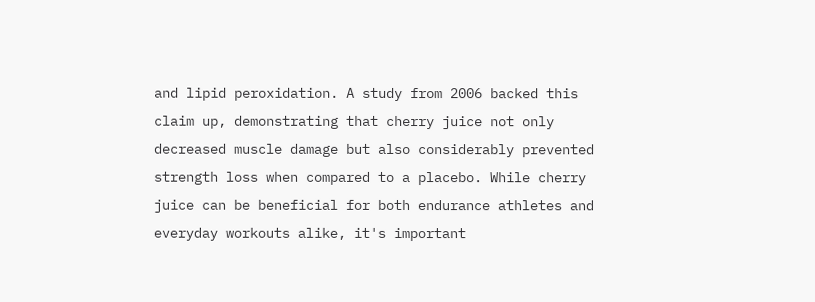and lipid peroxidation. A study from 2006 backed this claim up, demonstrating that cherry juice not only decreased muscle damage but also considerably prevented strength loss when compared to a placebo. While cherry juice can be beneficial for both endurance athletes and everyday workouts alike, it's important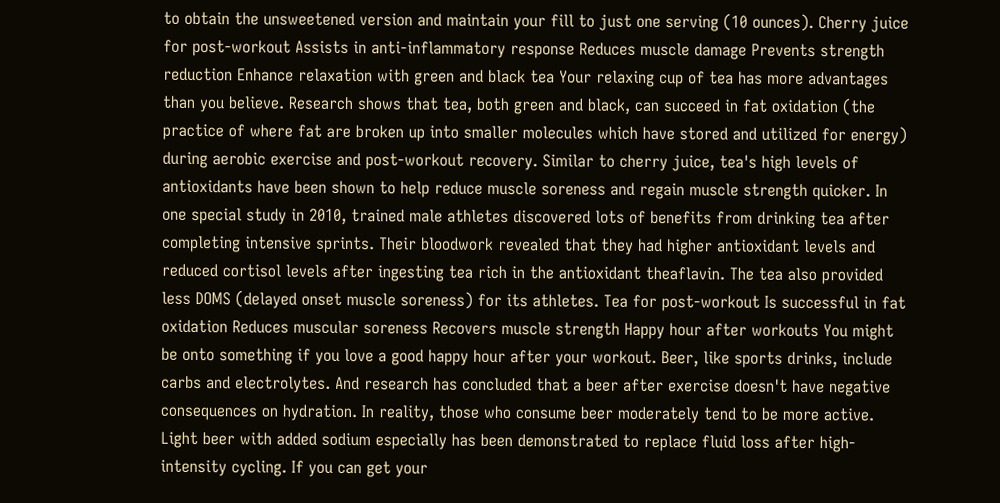to obtain the unsweetened version and maintain your fill to just one serving (10 ounces). Cherry juice for post-workout Assists in anti-inflammatory response Reduces muscle damage Prevents strength reduction Enhance relaxation with green and black tea Your relaxing cup of tea has more advantages than you believe. Research shows that tea, both green and black, can succeed in fat oxidation (the practice of where fat are broken up into smaller molecules which have stored and utilized for energy) during aerobic exercise and post-workout recovery. Similar to cherry juice, tea's high levels of antioxidants have been shown to help reduce muscle soreness and regain muscle strength quicker. In one special study in 2010, trained male athletes discovered lots of benefits from drinking tea after completing intensive sprints. Their bloodwork revealed that they had higher antioxidant levels and reduced cortisol levels after ingesting tea rich in the antioxidant theaflavin. The tea also provided less DOMS (delayed onset muscle soreness) for its athletes. Tea for post-workout Is successful in fat oxidation Reduces muscular soreness Recovers muscle strength Happy hour after workouts You might be onto something if you love a good happy hour after your workout. Beer, like sports drinks, include carbs and electrolytes. And research has concluded that a beer after exercise doesn't have negative consequences on hydration. In reality, those who consume beer moderately tend to be more active. Light beer with added sodium especially has been demonstrated to replace fluid loss after high-intensity cycling. If you can get your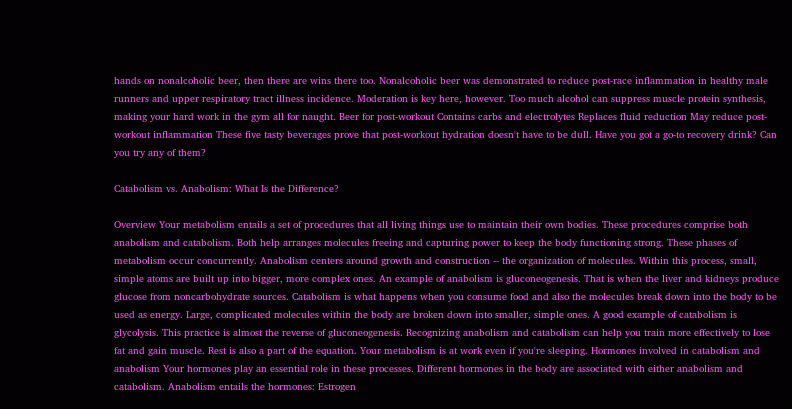hands on nonalcoholic beer, then there are wins there too. Nonalcoholic beer was demonstrated to reduce post-race inflammation in healthy male runners and upper respiratory tract illness incidence. Moderation is key here, however. Too much alcohol can suppress muscle protein synthesis, making your hard work in the gym all for naught. Beer for post-workout Contains carbs and electrolytes Replaces fluid reduction May reduce post-workout inflammation These five tasty beverages prove that post-workout hydration doesn't have to be dull. Have you got a go-to recovery drink? Can you try any of them?

Catabolism vs. Anabolism: What Is the Difference?

Overview Your metabolism entails a set of procedures that all living things use to maintain their own bodies. These procedures comprise both anabolism and catabolism. Both help arranges molecules freeing and capturing power to keep the body functioning strong. These phases of metabolism occur concurrently. Anabolism centers around growth and construction -- the organization of molecules. Within this process, small, simple atoms are built up into bigger, more complex ones. An example of anabolism is gluconeogenesis. That is when the liver and kidneys produce glucose from noncarbohydrate sources. Catabolism is what happens when you consume food and also the molecules break down into the body to be used as energy. Large, complicated molecules within the body are broken down into smaller, simple ones. A good example of catabolism is glycolysis. This practice is almost the reverse of gluconeogenesis. Recognizing anabolism and catabolism can help you train more effectively to lose fat and gain muscle. Rest is also a part of the equation. Your metabolism is at work even if you're sleeping. Hormones involved in catabolism and anabolism Your hormones play an essential role in these processes. Different hormones in the body are associated with either anabolism and catabolism. Anabolism entails the hormones: Estrogen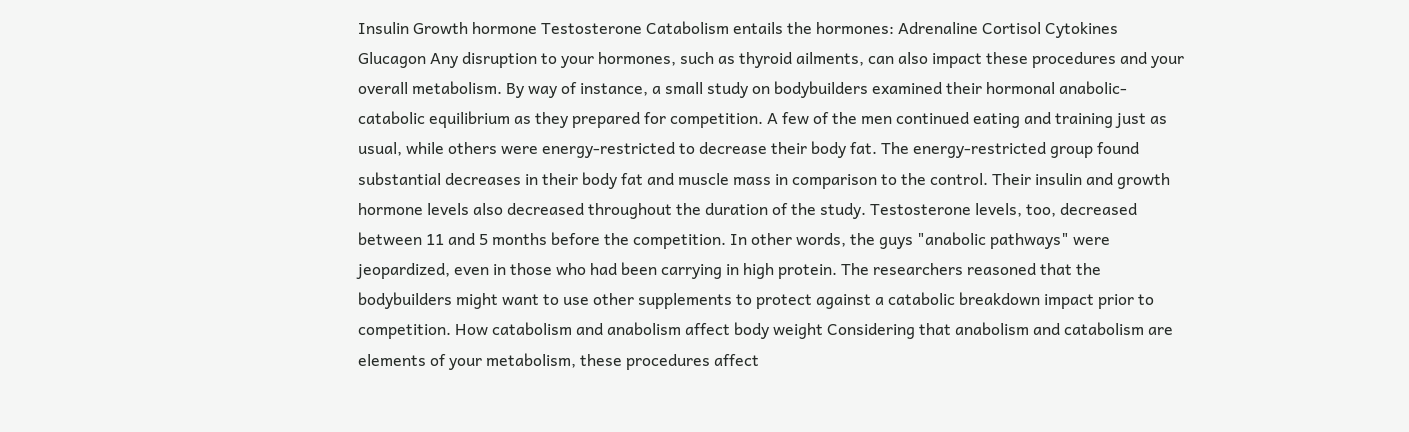Insulin Growth hormone Testosterone Catabolism entails the hormones: Adrenaline Cortisol Cytokines Glucagon Any disruption to your hormones, such as thyroid ailments, can also impact these procedures and your overall metabolism. By way of instance, a small study on bodybuilders examined their hormonal anabolic-catabolic equilibrium as they prepared for competition. A few of the men continued eating and training just as usual, while others were energy-restricted to decrease their body fat. The energy-restricted group found substantial decreases in their body fat and muscle mass in comparison to the control. Their insulin and growth hormone levels also decreased throughout the duration of the study. Testosterone levels, too, decreased between 11 and 5 months before the competition. In other words, the guys "anabolic pathways" were jeopardized, even in those who had been carrying in high protein. The researchers reasoned that the bodybuilders might want to use other supplements to protect against a catabolic breakdown impact prior to competition. How catabolism and anabolism affect body weight Considering that anabolism and catabolism are elements of your metabolism, these procedures affect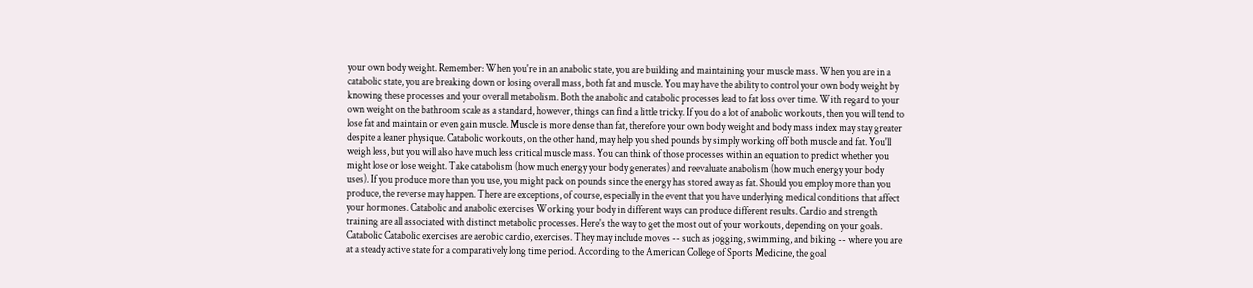your own body weight. Remember: When you're in an anabolic state, you are building and maintaining your muscle mass. When you are in a catabolic state, you are breaking down or losing overall mass, both fat and muscle. You may have the ability to control your own body weight by knowing these processes and your overall metabolism. Both the anabolic and catabolic processes lead to fat loss over time. With regard to your own weight on the bathroom scale as a standard, however, things can find a little tricky. If you do a lot of anabolic workouts, then you will tend to lose fat and maintain or even gain muscle. Muscle is more dense than fat, therefore your own body weight and body mass index may stay greater despite a leaner physique. Catabolic workouts, on the other hand, may help you shed pounds by simply working off both muscle and fat. You'll weigh less, but you will also have much less critical muscle mass. You can think of those processes within an equation to predict whether you might lose or lose weight. Take catabolism (how much energy your body generates) and reevaluate anabolism (how much energy your body uses). If you produce more than you use, you might pack on pounds since the energy has stored away as fat. Should you employ more than you produce, the reverse may happen. There are exceptions, of course, especially in the event that you have underlying medical conditions that affect your hormones. Catabolic and anabolic exercises Working your body in different ways can produce different results. Cardio and strength training are all associated with distinct metabolic processes. Here's the way to get the most out of your workouts, depending on your goals. Catabolic Catabolic exercises are aerobic cardio, exercises. They may include moves -- such as jogging, swimming, and biking -- where you are at a steady active state for a comparatively long time period. According to the American College of Sports Medicine, the goal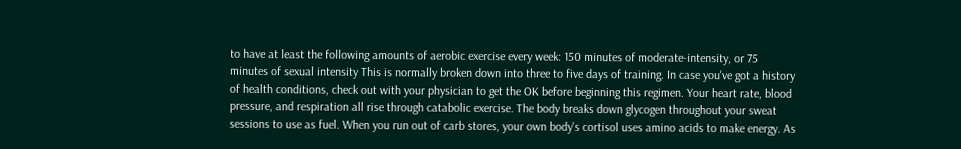to have at least the following amounts of aerobic exercise every week: 150 minutes of moderate-intensity, or 75 minutes of sexual intensity This is normally broken down into three to five days of training. In case you've got a history of health conditions, check out with your physician to get the OK before beginning this regimen. Your heart rate, blood pressure, and respiration all rise through catabolic exercise. The body breaks down glycogen throughout your sweat sessions to use as fuel. When you run out of carb stores, your own body's cortisol uses amino acids to make energy. As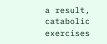a result, catabolic exercises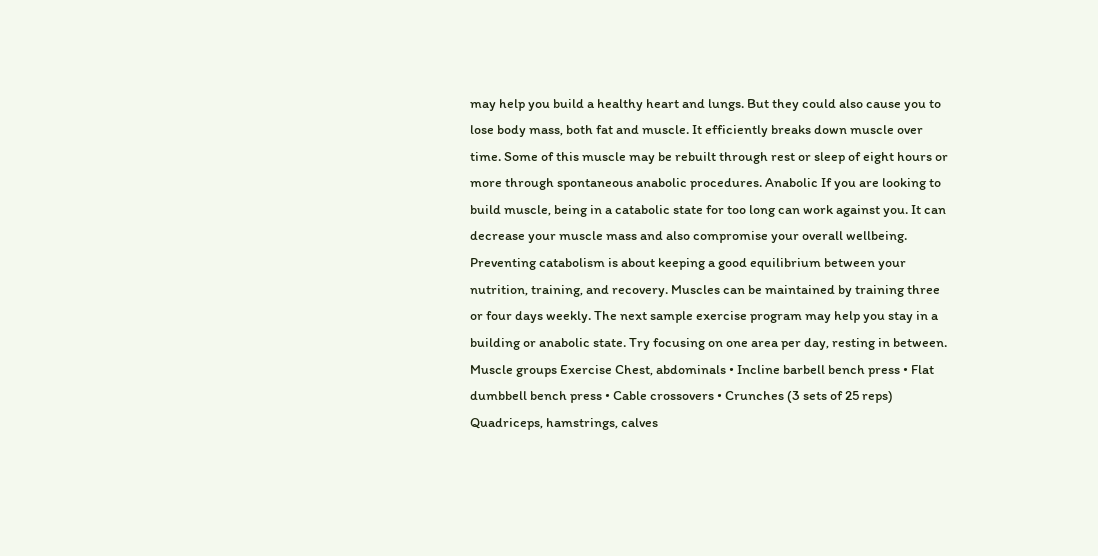may help you build a healthy heart and lungs. But they could also cause you to lose body mass, both fat and muscle. It efficiently breaks down muscle over time. Some of this muscle may be rebuilt through rest or sleep of eight hours or more through spontaneous anabolic procedures. Anabolic If you are looking to build muscle, being in a catabolic state for too long can work against you. It can decrease your muscle mass and also compromise your overall wellbeing. Preventing catabolism is about keeping a good equilibrium between your nutrition, training, and recovery. Muscles can be maintained by training three or four days weekly. The next sample exercise program may help you stay in a building or anabolic state. Try focusing on one area per day, resting in between. Muscle groups Exercise Chest, abdominals • Incline barbell bench press • Flat dumbbell bench press • Cable crossovers • Crunches (3 sets of 25 reps) Quadriceps, hamstrings, calves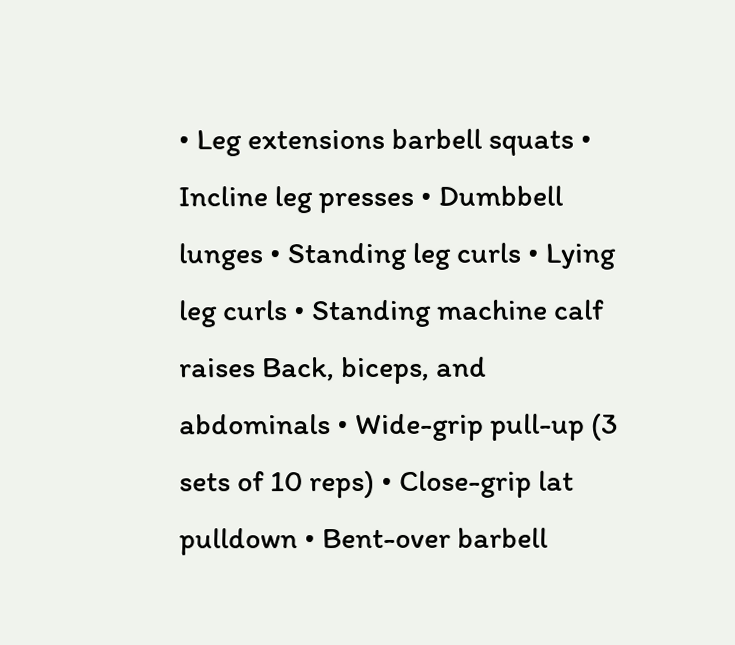• Leg extensions barbell squats • Incline leg presses • Dumbbell lunges • Standing leg curls • Lying leg curls • Standing machine calf raises Back, biceps, and abdominals • Wide-grip pull-up (3 sets of 10 reps) • Close-grip lat pulldown • Bent-over barbell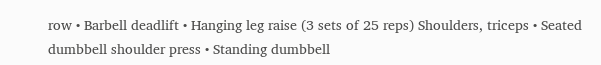row • Barbell deadlift • Hanging leg raise (3 sets of 25 reps) Shoulders, triceps • Seated dumbbell shoulder press • Standing dumbbell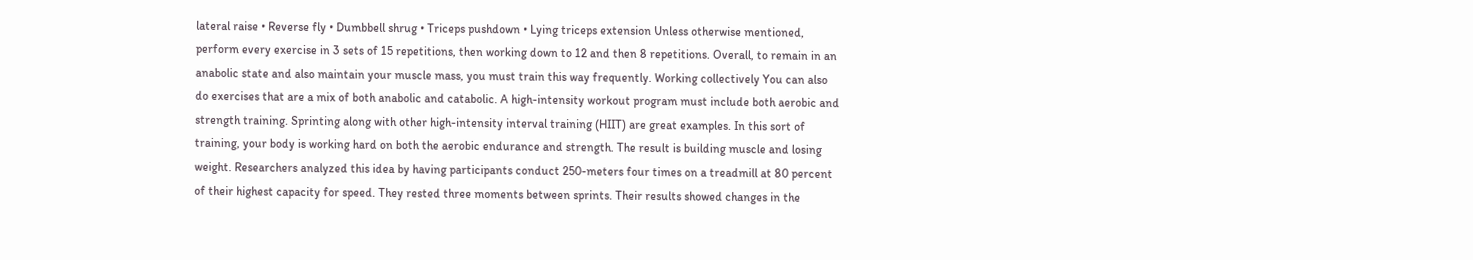lateral raise • Reverse fly • Dumbbell shrug • Triceps pushdown • Lying triceps extension Unless otherwise mentioned, perform every exercise in 3 sets of 15 repetitions, then working down to 12 and then 8 repetitions. Overall, to remain in an anabolic state and also maintain your muscle mass, you must train this way frequently. Working collectively You can also do exercises that are a mix of both anabolic and catabolic. A high-intensity workout program must include both aerobic and strength training. Sprinting along with other high-intensity interval training (HIIT) are great examples. In this sort of training, your body is working hard on both the aerobic endurance and strength. The result is building muscle and losing weight. Researchers analyzed this idea by having participants conduct 250-meters four times on a treadmill at 80 percent of their highest capacity for speed. They rested three moments between sprints. Their results showed changes in the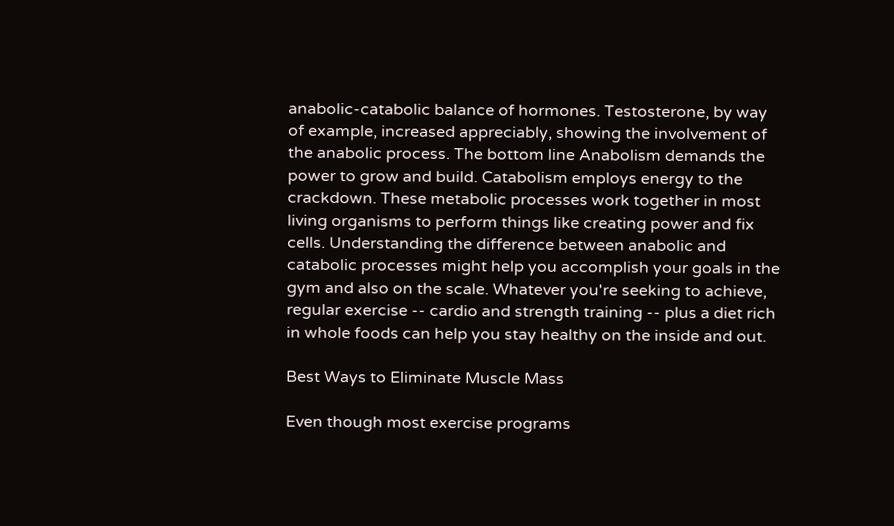anabolic-catabolic balance of hormones. Testosterone, by way of example, increased appreciably, showing the involvement of the anabolic process. The bottom line Anabolism demands the power to grow and build. Catabolism employs energy to the crackdown. These metabolic processes work together in most living organisms to perform things like creating power and fix cells. Understanding the difference between anabolic and catabolic processes might help you accomplish your goals in the gym and also on the scale. Whatever you're seeking to achieve, regular exercise -- cardio and strength training -- plus a diet rich in whole foods can help you stay healthy on the inside and out.

Best Ways to Eliminate Muscle Mass

Even though most exercise programs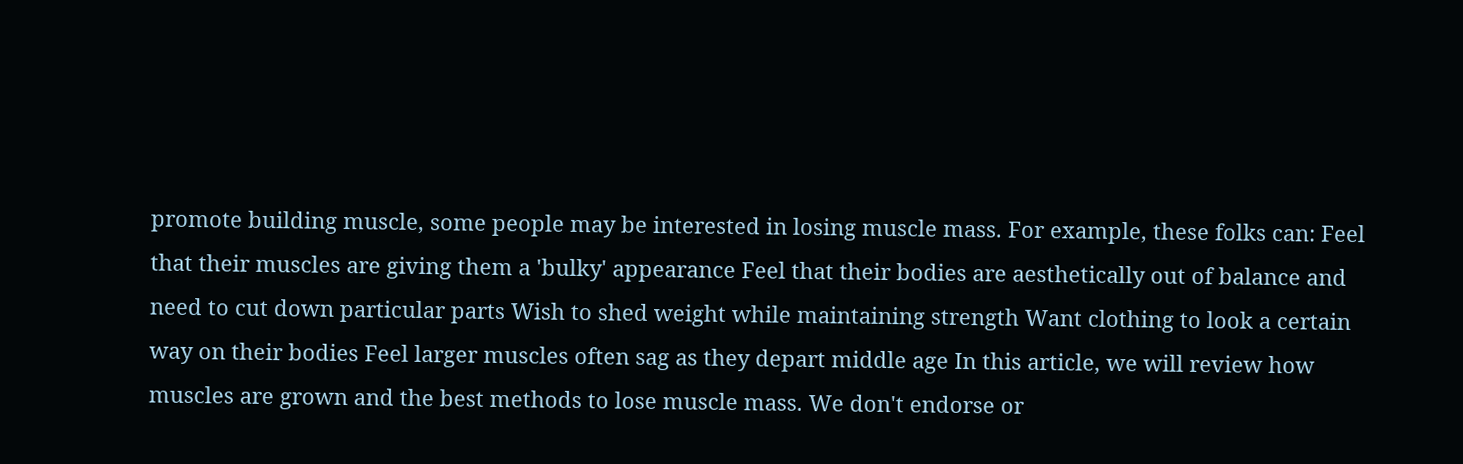promote building muscle, some people may be interested in losing muscle mass. For example, these folks can: Feel that their muscles are giving them a 'bulky' appearance Feel that their bodies are aesthetically out of balance and need to cut down particular parts Wish to shed weight while maintaining strength Want clothing to look a certain way on their bodies Feel larger muscles often sag as they depart middle age In this article, we will review how muscles are grown and the best methods to lose muscle mass. We don't endorse or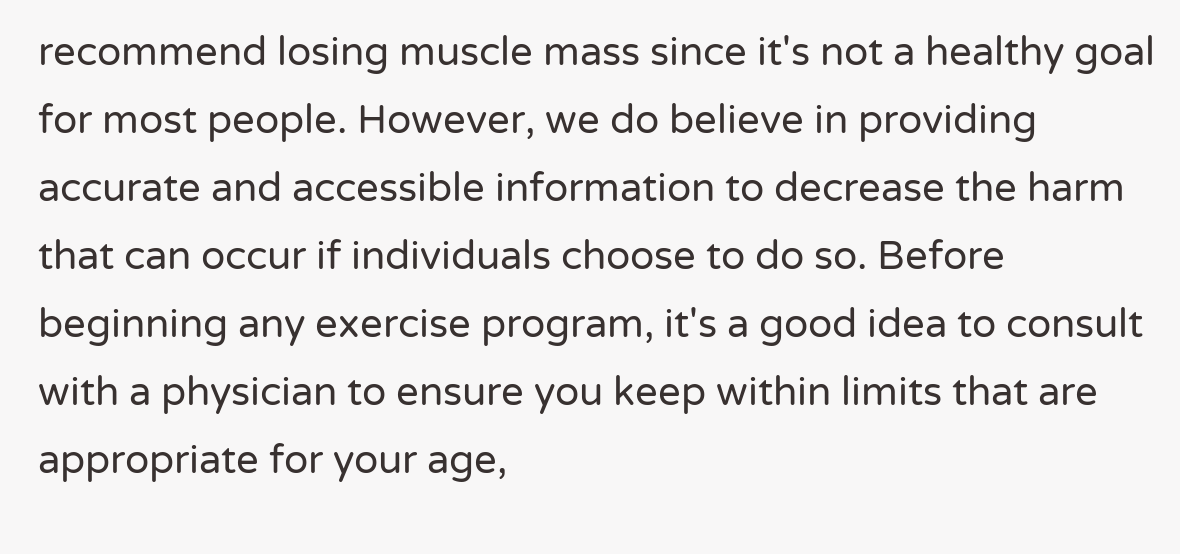recommend losing muscle mass since it's not a healthy goal for most people. However, we do believe in providing accurate and accessible information to decrease the harm that can occur if individuals choose to do so. Before beginning any exercise program, it's a good idea to consult with a physician to ensure you keep within limits that are appropriate for your age,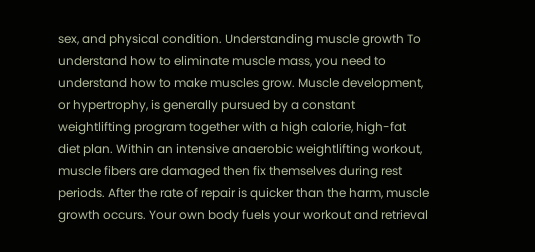sex, and physical condition. Understanding muscle growth To understand how to eliminate muscle mass, you need to understand how to make muscles grow. Muscle development, or hypertrophy, is generally pursued by a constant weightlifting program together with a high calorie, high-fat diet plan. Within an intensive anaerobic weightlifting workout, muscle fibers are damaged then fix themselves during rest periods. After the rate of repair is quicker than the harm, muscle growth occurs. Your own body fuels your workout and retrieval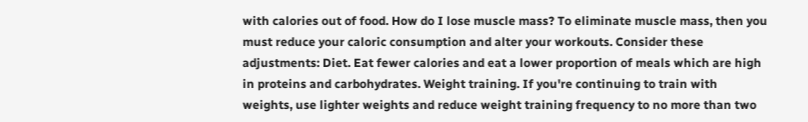with calories out of food. How do I lose muscle mass? To eliminate muscle mass, then you must reduce your caloric consumption and alter your workouts. Consider these adjustments: Diet. Eat fewer calories and eat a lower proportion of meals which are high in proteins and carbohydrates. Weight training. If you're continuing to train with weights, use lighter weights and reduce weight training frequency to no more than two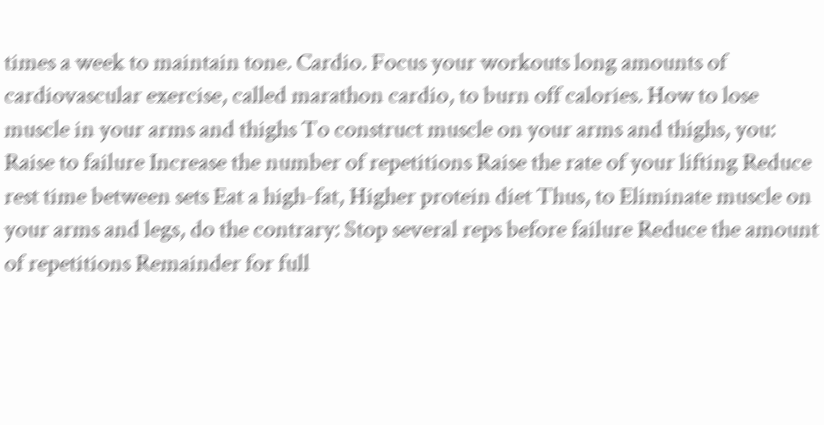times a week to maintain tone. Cardio. Focus your workouts long amounts of cardiovascular exercise, called marathon cardio, to burn off calories. How to lose muscle in your arms and thighs To construct muscle on your arms and thighs, you: Raise to failure Increase the number of repetitions Raise the rate of your lifting Reduce rest time between sets Eat a high-fat, Higher protein diet Thus, to Eliminate muscle on your arms and legs, do the contrary: Stop several reps before failure Reduce the amount of repetitions Remainder for full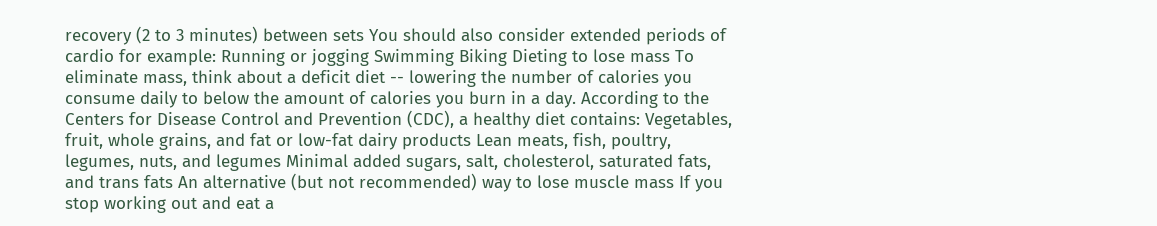recovery (2 to 3 minutes) between sets You should also consider extended periods of cardio for example: Running or jogging Swimming Biking Dieting to lose mass To eliminate mass, think about a deficit diet -- lowering the number of calories you consume daily to below the amount of calories you burn in a day. According to the Centers for Disease Control and Prevention (CDC), a healthy diet contains: Vegetables, fruit, whole grains, and fat or low-fat dairy products Lean meats, fish, poultry, legumes, nuts, and legumes Minimal added sugars, salt, cholesterol, saturated fats, and trans fats An alternative (but not recommended) way to lose muscle mass If you stop working out and eat a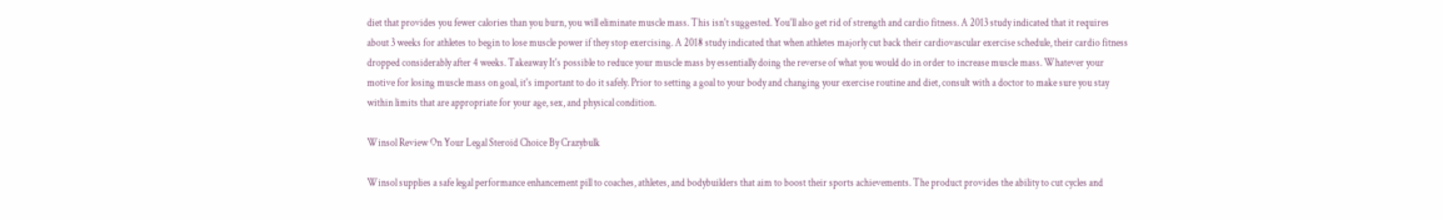diet that provides you fewer calories than you burn, you will eliminate muscle mass. This isn't suggested. You'll also get rid of strength and cardio fitness. A 2013 study indicated that it requires about 3 weeks for athletes to begin to lose muscle power if they stop exercising. A 2018 study indicated that when athletes majorly cut back their cardiovascular exercise schedule, their cardio fitness dropped considerably after 4 weeks. Takeaway It's possible to reduce your muscle mass by essentially doing the reverse of what you would do in order to increase muscle mass. Whatever your motive for losing muscle mass on goal, it's important to do it safely. Prior to setting a goal to your body and changing your exercise routine and diet, consult with a doctor to make sure you stay within limits that are appropriate for your age, sex, and physical condition.

Winsol Review On Your Legal Steroid Choice By Crazybulk

Winsol supplies a safe legal performance enhancement pill to coaches, athletes, and bodybuilders that aim to boost their sports achievements. The product provides the ability to cut cycles and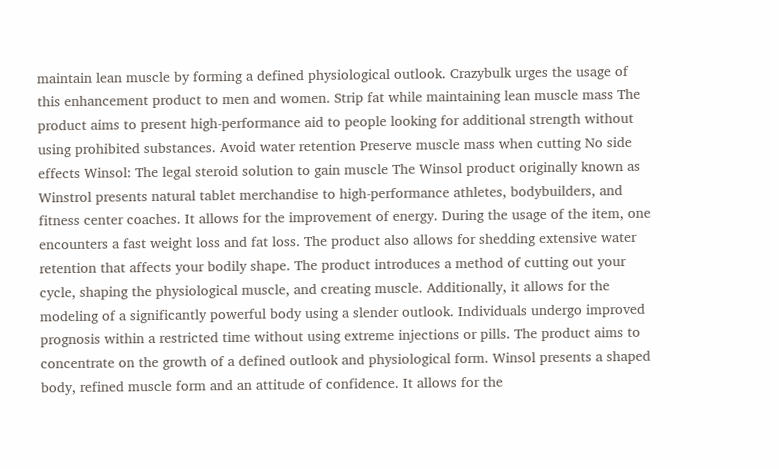maintain lean muscle by forming a defined physiological outlook. Crazybulk urges the usage of this enhancement product to men and women. Strip fat while maintaining lean muscle mass The product aims to present high-performance aid to people looking for additional strength without using prohibited substances. Avoid water retention Preserve muscle mass when cutting No side effects Winsol: The legal steroid solution to gain muscle The Winsol product originally known as Winstrol presents natural tablet merchandise to high-performance athletes, bodybuilders, and fitness center coaches. It allows for the improvement of energy. During the usage of the item, one encounters a fast weight loss and fat loss. The product also allows for shedding extensive water retention that affects your bodily shape. The product introduces a method of cutting out your cycle, shaping the physiological muscle, and creating muscle. Additionally, it allows for the modeling of a significantly powerful body using a slender outlook. Individuals undergo improved prognosis within a restricted time without using extreme injections or pills. The product aims to concentrate on the growth of a defined outlook and physiological form. Winsol presents a shaped body, refined muscle form and an attitude of confidence. It allows for the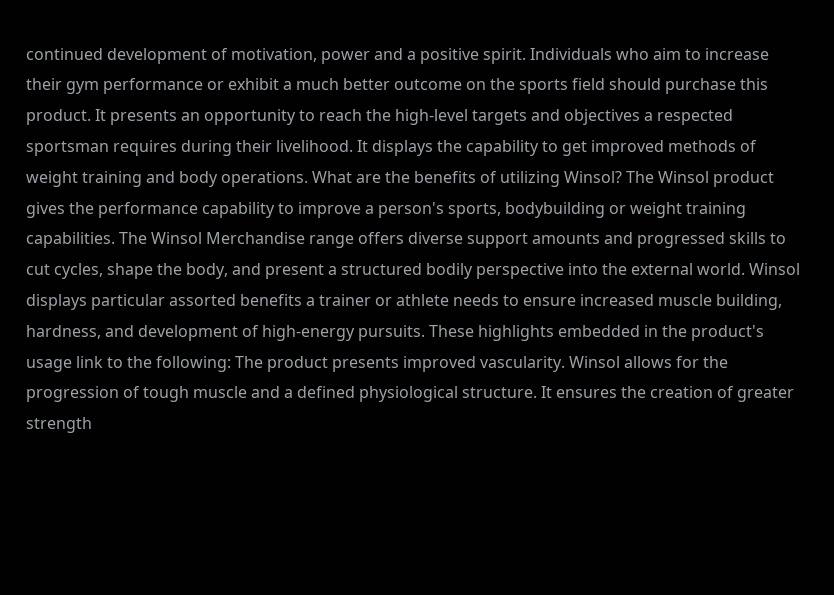continued development of motivation, power and a positive spirit. Individuals who aim to increase their gym performance or exhibit a much better outcome on the sports field should purchase this product. It presents an opportunity to reach the high-level targets and objectives a respected sportsman requires during their livelihood. It displays the capability to get improved methods of weight training and body operations. What are the benefits of utilizing Winsol? The Winsol product gives the performance capability to improve a person's sports, bodybuilding or weight training capabilities. The Winsol Merchandise range offers diverse support amounts and progressed skills to cut cycles, shape the body, and present a structured bodily perspective into the external world. Winsol displays particular assorted benefits a trainer or athlete needs to ensure increased muscle building, hardness, and development of high-energy pursuits. These highlights embedded in the product's usage link to the following: The product presents improved vascularity. Winsol allows for the progression of tough muscle and a defined physiological structure. It ensures the creation of greater strength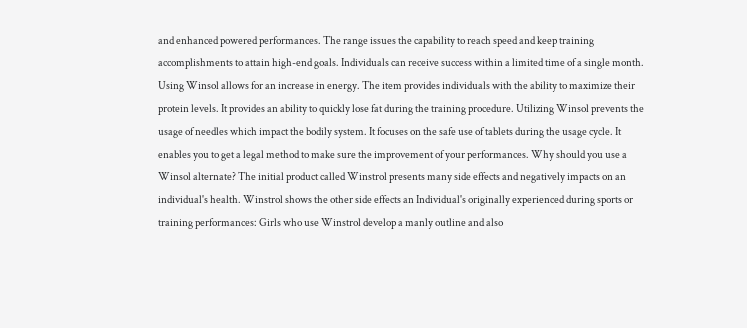and enhanced powered performances. The range issues the capability to reach speed and keep training accomplishments to attain high-end goals. Individuals can receive success within a limited time of a single month. Using Winsol allows for an increase in energy. The item provides individuals with the ability to maximize their protein levels. It provides an ability to quickly lose fat during the training procedure. Utilizing Winsol prevents the usage of needles which impact the bodily system. It focuses on the safe use of tablets during the usage cycle. It enables you to get a legal method to make sure the improvement of your performances. Why should you use a Winsol alternate? The initial product called Winstrol presents many side effects and negatively impacts on an individual's health. Winstrol shows the other side effects an Individual's originally experienced during sports or training performances: Girls who use Winstrol develop a manly outline and also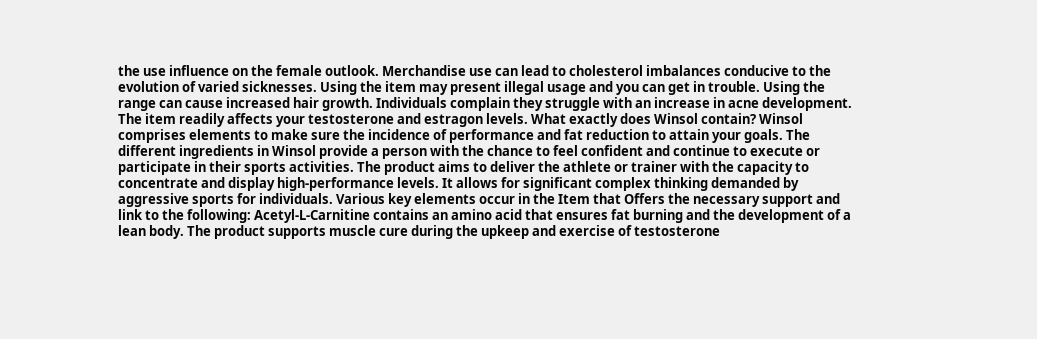the use influence on the female outlook. Merchandise use can lead to cholesterol imbalances conducive to the evolution of varied sicknesses. Using the item may present illegal usage and you can get in trouble. Using the range can cause increased hair growth. Individuals complain they struggle with an increase in acne development. The item readily affects your testosterone and estragon levels. What exactly does Winsol contain? Winsol comprises elements to make sure the incidence of performance and fat reduction to attain your goals. The different ingredients in Winsol provide a person with the chance to feel confident and continue to execute or participate in their sports activities. The product aims to deliver the athlete or trainer with the capacity to concentrate and display high-performance levels. It allows for significant complex thinking demanded by aggressive sports for individuals. Various key elements occur in the Item that Offers the necessary support and link to the following: Acetyl-L-Carnitine contains an amino acid that ensures fat burning and the development of a lean body. The product supports muscle cure during the upkeep and exercise of testosterone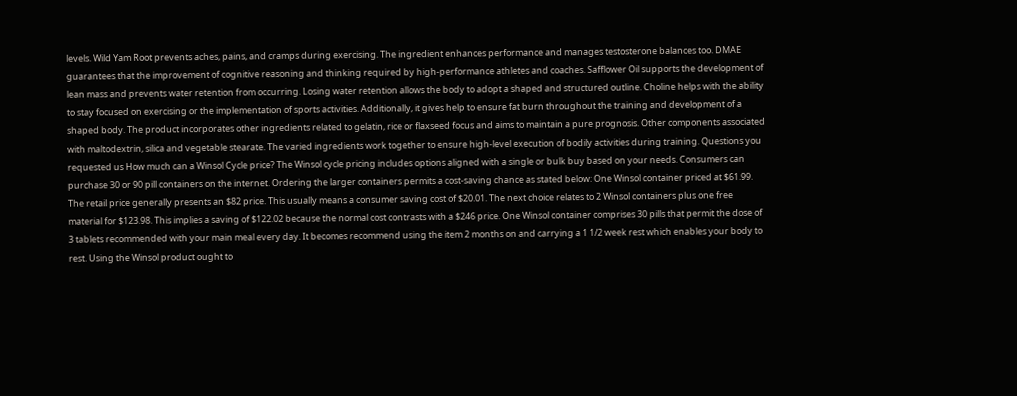levels. Wild Yam Root prevents aches, pains, and cramps during exercising. The ingredient enhances performance and manages testosterone balances too. DMAE guarantees that the improvement of cognitive reasoning and thinking required by high-performance athletes and coaches. Safflower Oil supports the development of lean mass and prevents water retention from occurring. Losing water retention allows the body to adopt a shaped and structured outline. Choline helps with the ability to stay focused on exercising or the implementation of sports activities. Additionally, it gives help to ensure fat burn throughout the training and development of a shaped body. The product incorporates other ingredients related to gelatin, rice or flaxseed focus and aims to maintain a pure prognosis. Other components associated with maltodextrin, silica and vegetable stearate. The varied ingredients work together to ensure high-level execution of bodily activities during training. Questions you requested us How much can a Winsol Cycle price? The Winsol cycle pricing includes options aligned with a single or bulk buy based on your needs. Consumers can purchase 30 or 90 pill containers on the internet. Ordering the larger containers permits a cost-saving chance as stated below: One Winsol container priced at $61.99. The retail price generally presents an $82 price. This usually means a consumer saving cost of $20.01. The next choice relates to 2 Winsol containers plus one free material for $123.98. This implies a saving of $122.02 because the normal cost contrasts with a $246 price. One Winsol container comprises 30 pills that permit the dose of 3 tablets recommended with your main meal every day. It becomes recommend using the item 2 months on and carrying a 1 1/2 week rest which enables your body to rest. Using the Winsol product ought to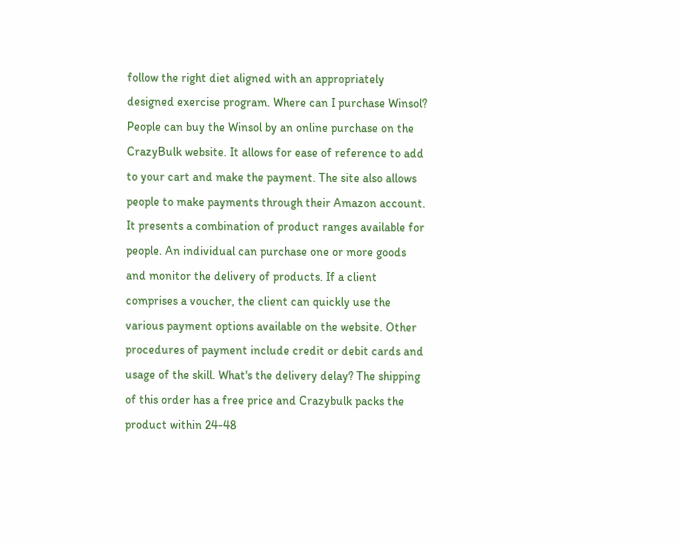follow the right diet aligned with an appropriately designed exercise program. Where can I purchase Winsol? People can buy the Winsol by an online purchase on the CrazyBulk website. It allows for ease of reference to add to your cart and make the payment. The site also allows people to make payments through their Amazon account. It presents a combination of product ranges available for people. An individual can purchase one or more goods and monitor the delivery of products. If a client comprises a voucher, the client can quickly use the various payment options available on the website. Other procedures of payment include credit or debit cards and usage of the skill. What's the delivery delay? The shipping of this order has a free price and Crazybulk packs the product within 24-48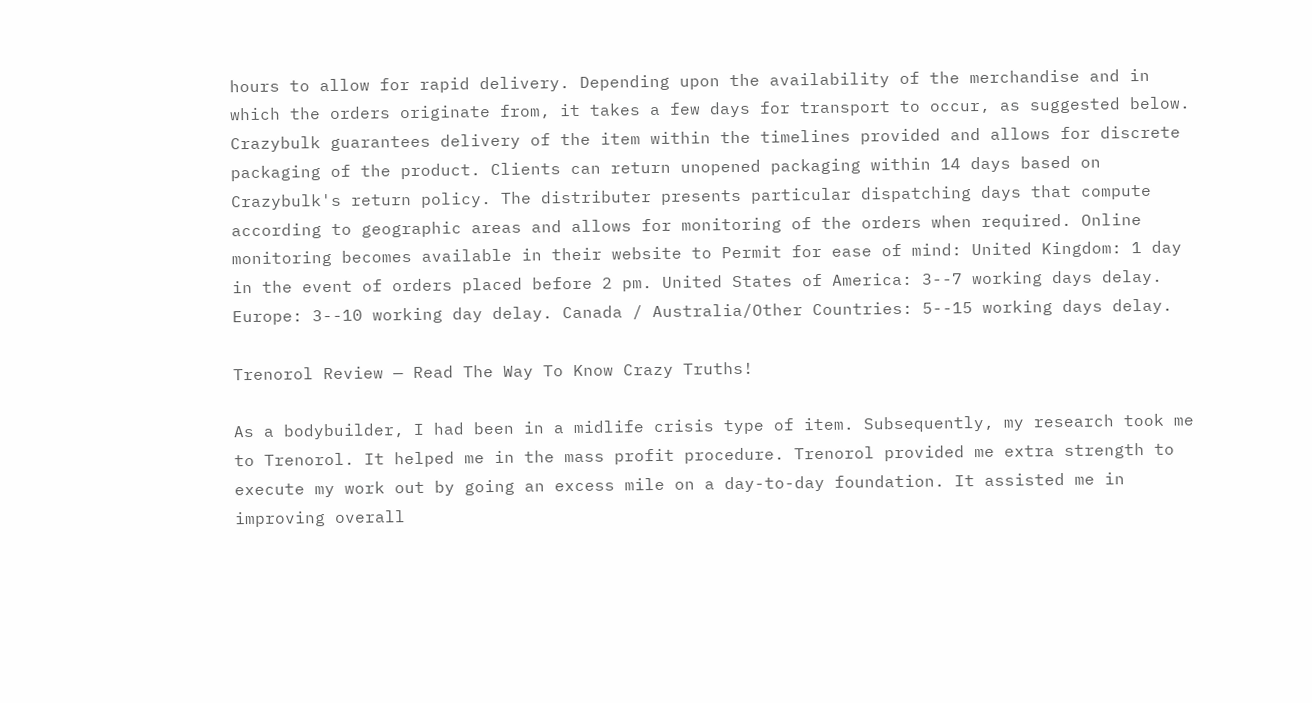hours to allow for rapid delivery. Depending upon the availability of the merchandise and in which the orders originate from, it takes a few days for transport to occur, as suggested below. Crazybulk guarantees delivery of the item within the timelines provided and allows for discrete packaging of the product. Clients can return unopened packaging within 14 days based on Crazybulk's return policy. The distributer presents particular dispatching days that compute according to geographic areas and allows for monitoring of the orders when required. Online monitoring becomes available in their website to Permit for ease of mind: United Kingdom: 1 day in the event of orders placed before 2 pm. United States of America: 3--7 working days delay. Europe: 3--10 working day delay. Canada / Australia/Other Countries: 5--15 working days delay.

Trenorol Review — Read The Way To Know Crazy Truths!

As a bodybuilder, I had been in a midlife crisis type of item. Subsequently, my research took me to Trenorol. It helped me in the mass profit procedure. Trenorol provided me extra strength to execute my work out by going an excess mile on a day-to-day foundation. It assisted me in improving overall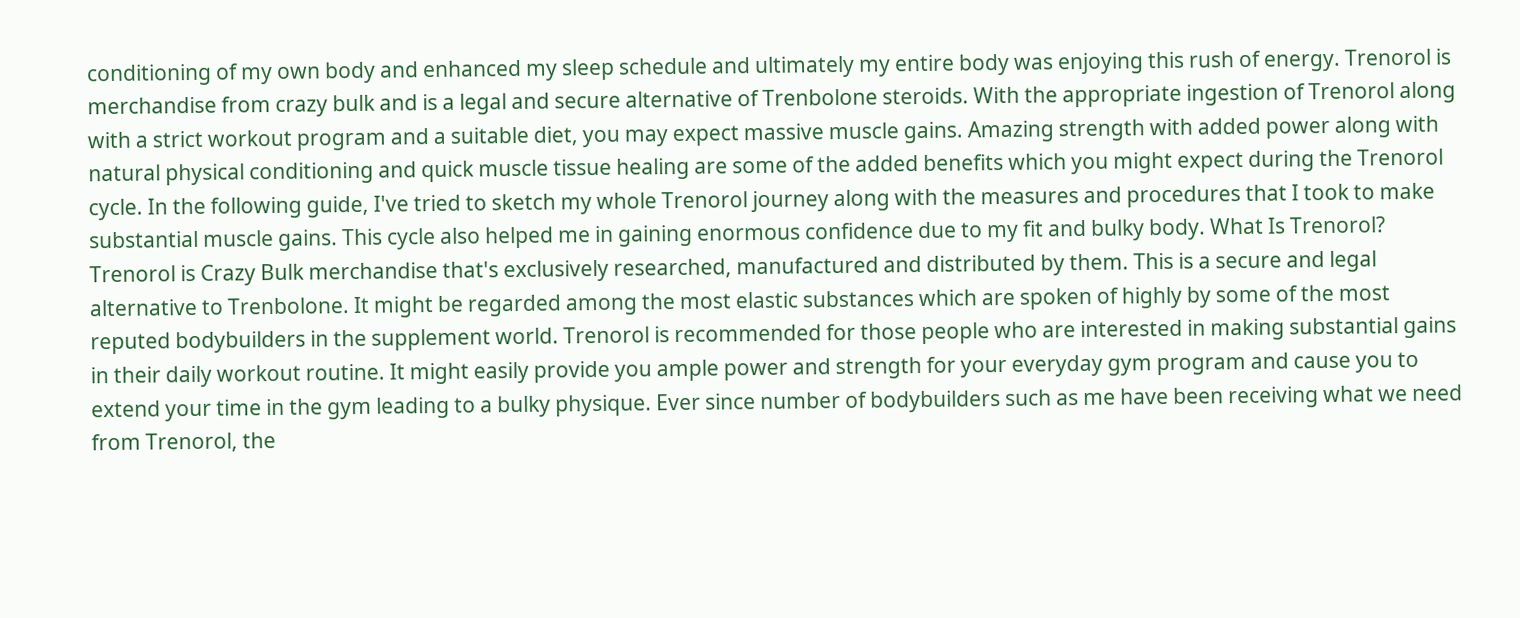conditioning of my own body and enhanced my sleep schedule and ultimately my entire body was enjoying this rush of energy. Trenorol is merchandise from crazy bulk and is a legal and secure alternative of Trenbolone steroids. With the appropriate ingestion of Trenorol along with a strict workout program and a suitable diet, you may expect massive muscle gains. Amazing strength with added power along with natural physical conditioning and quick muscle tissue healing are some of the added benefits which you might expect during the Trenorol cycle. In the following guide, I've tried to sketch my whole Trenorol journey along with the measures and procedures that I took to make substantial muscle gains. This cycle also helped me in gaining enormous confidence due to my fit and bulky body. What Is Trenorol? Trenorol is Crazy Bulk merchandise that's exclusively researched, manufactured and distributed by them. This is a secure and legal alternative to Trenbolone. It might be regarded among the most elastic substances which are spoken of highly by some of the most reputed bodybuilders in the supplement world. Trenorol is recommended for those people who are interested in making substantial gains in their daily workout routine. It might easily provide you ample power and strength for your everyday gym program and cause you to extend your time in the gym leading to a bulky physique. Ever since number of bodybuilders such as me have been receiving what we need from Trenorol, the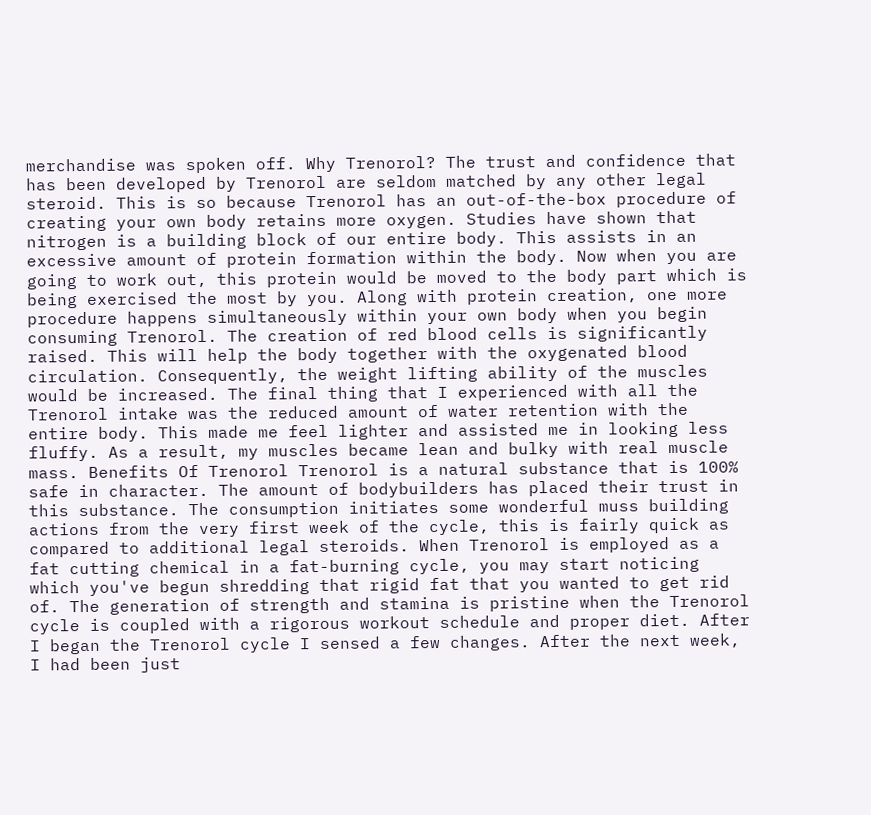merchandise was spoken off. Why Trenorol? The trust and confidence that has been developed by Trenorol are seldom matched by any other legal steroid. This is so because Trenorol has an out-of-the-box procedure of creating your own body retains more oxygen. Studies have shown that nitrogen is a building block of our entire body. This assists in an excessive amount of protein formation within the body. Now when you are going to work out, this protein would be moved to the body part which is being exercised the most by you. Along with protein creation, one more procedure happens simultaneously within your own body when you begin consuming Trenorol. The creation of red blood cells is significantly raised. This will help the body together with the oxygenated blood circulation. Consequently, the weight lifting ability of the muscles would be increased. The final thing that I experienced with all the Trenorol intake was the reduced amount of water retention with the entire body. This made me feel lighter and assisted me in looking less fluffy. As a result, my muscles became lean and bulky with real muscle mass. Benefits Of Trenorol Trenorol is a natural substance that is 100% safe in character. The amount of bodybuilders has placed their trust in this substance. The consumption initiates some wonderful muss building actions from the very first week of the cycle, this is fairly quick as compared to additional legal steroids. When Trenorol is employed as a fat cutting chemical in a fat-burning cycle, you may start noticing which you've begun shredding that rigid fat that you wanted to get rid of. The generation of strength and stamina is pristine when the Trenorol cycle is coupled with a rigorous workout schedule and proper diet. After I began the Trenorol cycle I sensed a few changes. After the next week, I had been just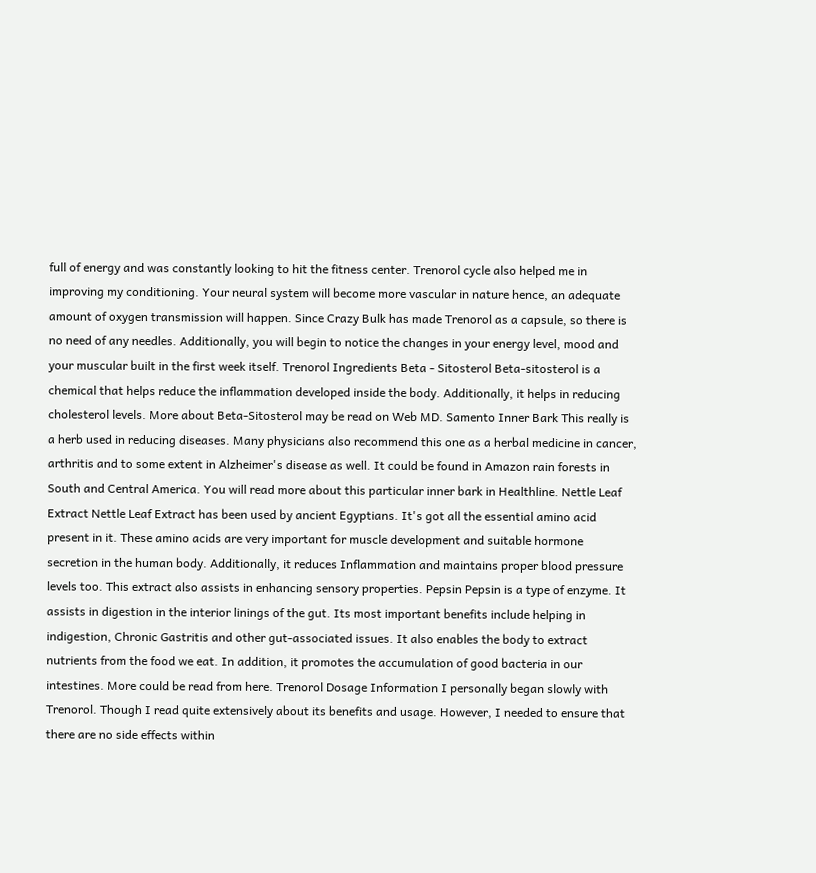full of energy and was constantly looking to hit the fitness center. Trenorol cycle also helped me in improving my conditioning. Your neural system will become more vascular in nature hence, an adequate amount of oxygen transmission will happen. Since Crazy Bulk has made Trenorol as a capsule, so there is no need of any needles. Additionally, you will begin to notice the changes in your energy level, mood and your muscular built in the first week itself. Trenorol Ingredients Beta - Sitosterol Beta-sitosterol is a chemical that helps reduce the inflammation developed inside the body. Additionally, it helps in reducing cholesterol levels. More about Beta-Sitosterol may be read on Web MD. Samento Inner Bark This really is a herb used in reducing diseases. Many physicians also recommend this one as a herbal medicine in cancer, arthritis and to some extent in Alzheimer's disease as well. It could be found in Amazon rain forests in South and Central America. You will read more about this particular inner bark in Healthline. Nettle Leaf Extract Nettle Leaf Extract has been used by ancient Egyptians. It's got all the essential amino acid present in it. These amino acids are very important for muscle development and suitable hormone secretion in the human body. Additionally, it reduces Inflammation and maintains proper blood pressure levels too. This extract also assists in enhancing sensory properties. Pepsin Pepsin is a type of enzyme. It assists in digestion in the interior linings of the gut. Its most important benefits include helping in indigestion, Chronic Gastritis and other gut-associated issues. It also enables the body to extract nutrients from the food we eat. In addition, it promotes the accumulation of good bacteria in our intestines. More could be read from here. Trenorol Dosage Information I personally began slowly with Trenorol. Though I read quite extensively about its benefits and usage. However, I needed to ensure that there are no side effects within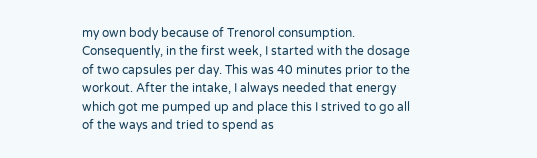my own body because of Trenorol consumption. Consequently, in the first week, I started with the dosage of two capsules per day. This was 40 minutes prior to the workout. After the intake, I always needed that energy which got me pumped up and place this I strived to go all of the ways and tried to spend as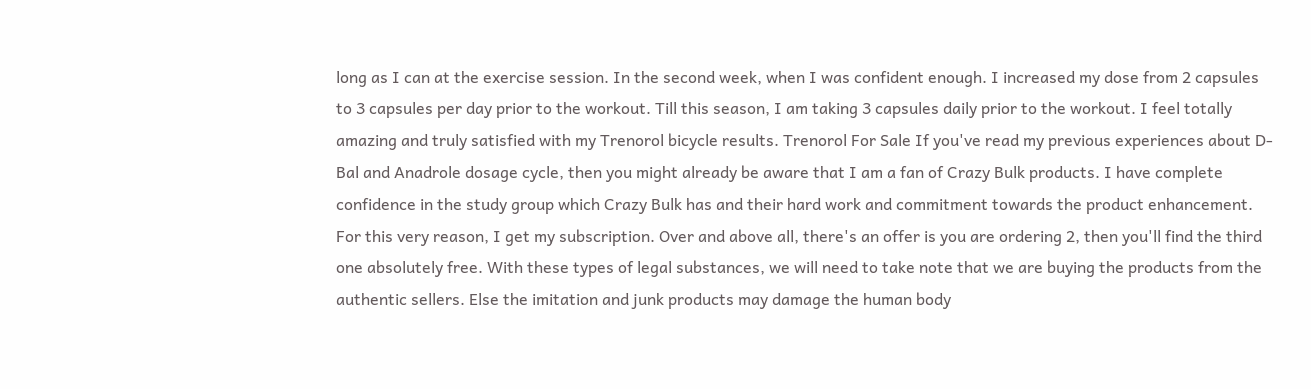long as I can at the exercise session. In the second week, when I was confident enough. I increased my dose from 2 capsules to 3 capsules per day prior to the workout. Till this season, I am taking 3 capsules daily prior to the workout. I feel totally amazing and truly satisfied with my Trenorol bicycle results. Trenorol For Sale If you've read my previous experiences about D-Bal and Anadrole dosage cycle, then you might already be aware that I am a fan of Crazy Bulk products. I have complete confidence in the study group which Crazy Bulk has and their hard work and commitment towards the product enhancement. For this very reason, I get my subscription. Over and above all, there's an offer is you are ordering 2, then you'll find the third one absolutely free. With these types of legal substances, we will need to take note that we are buying the products from the authentic sellers. Else the imitation and junk products may damage the human body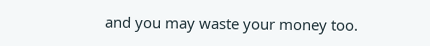and you may waste your money too.